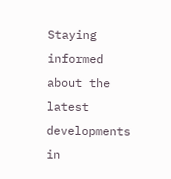Staying informed about the latest developments in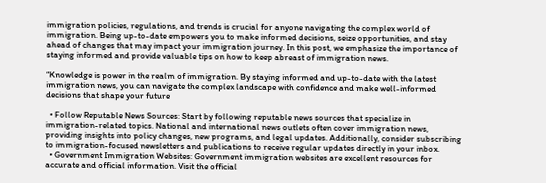immigration policies, regulations, and trends is crucial for anyone navigating the complex world of immigration. Being up-to-date empowers you to make informed decisions, seize opportunities, and stay ahead of changes that may impact your immigration journey. In this post, we emphasize the importance of staying informed and provide valuable tips on how to keep abreast of immigration news.

“Knowledge is power in the realm of immigration. By staying informed and up-to-date with the latest immigration news, you can navigate the complex landscape with confidence and make well-informed decisions that shape your future

  • Follow Reputable News Sources: Start by following reputable news sources that specialize in immigration-related topics. National and international news outlets often cover immigration news, providing insights into policy changes, new programs, and legal updates. Additionally, consider subscribing to immigration-focused newsletters and publications to receive regular updates directly in your inbox.
  • Government Immigration Websites: Government immigration websites are excellent resources for accurate and official information. Visit the official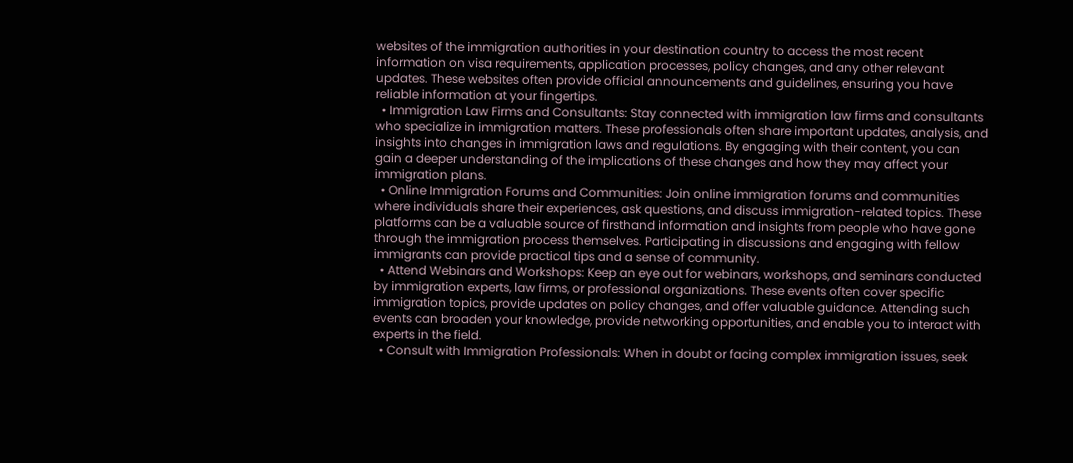websites of the immigration authorities in your destination country to access the most recent information on visa requirements, application processes, policy changes, and any other relevant updates. These websites often provide official announcements and guidelines, ensuring you have reliable information at your fingertips.
  • Immigration Law Firms and Consultants: Stay connected with immigration law firms and consultants who specialize in immigration matters. These professionals often share important updates, analysis, and insights into changes in immigration laws and regulations. By engaging with their content, you can gain a deeper understanding of the implications of these changes and how they may affect your immigration plans.
  • Online Immigration Forums and Communities: Join online immigration forums and communities where individuals share their experiences, ask questions, and discuss immigration-related topics. These platforms can be a valuable source of firsthand information and insights from people who have gone through the immigration process themselves. Participating in discussions and engaging with fellow immigrants can provide practical tips and a sense of community.
  • Attend Webinars and Workshops: Keep an eye out for webinars, workshops, and seminars conducted by immigration experts, law firms, or professional organizations. These events often cover specific immigration topics, provide updates on policy changes, and offer valuable guidance. Attending such events can broaden your knowledge, provide networking opportunities, and enable you to interact with experts in the field.
  • Consult with Immigration Professionals: When in doubt or facing complex immigration issues, seek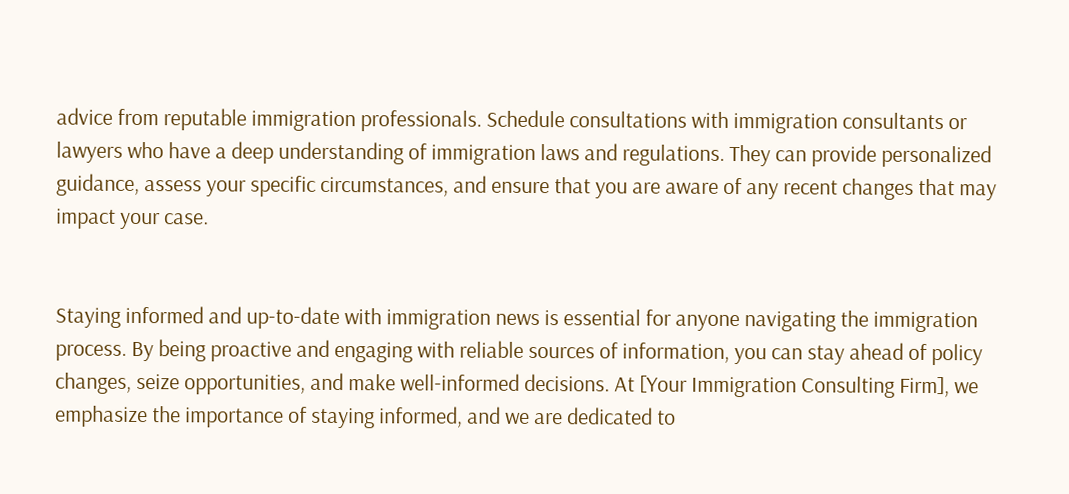advice from reputable immigration professionals. Schedule consultations with immigration consultants or lawyers who have a deep understanding of immigration laws and regulations. They can provide personalized guidance, assess your specific circumstances, and ensure that you are aware of any recent changes that may impact your case.


Staying informed and up-to-date with immigration news is essential for anyone navigating the immigration process. By being proactive and engaging with reliable sources of information, you can stay ahead of policy changes, seize opportunities, and make well-informed decisions. At [Your Immigration Consulting Firm], we emphasize the importance of staying informed, and we are dedicated to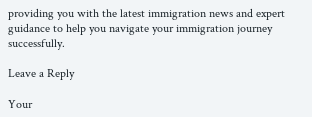providing you with the latest immigration news and expert guidance to help you navigate your immigration journey successfully.

Leave a Reply

Your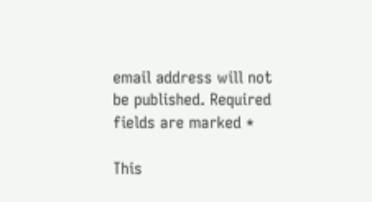email address will not be published. Required fields are marked *

This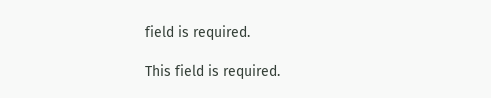field is required.

This field is required.